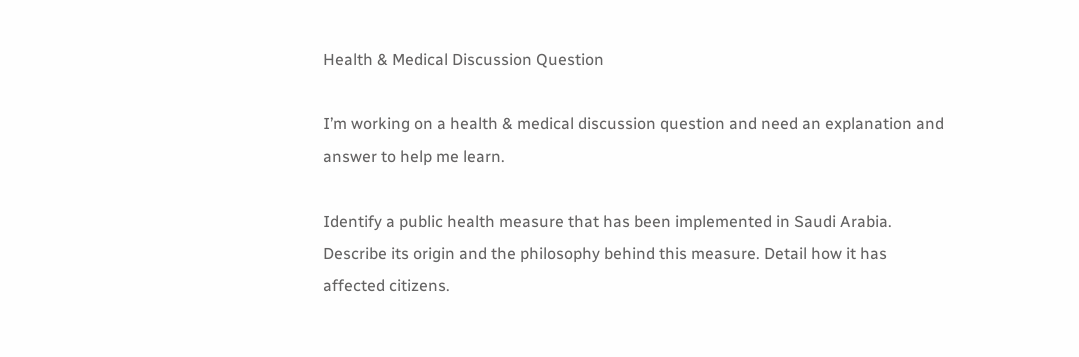Health & Medical Discussion Question

I’m working on a health & medical discussion question and need an explanation and answer to help me learn.

Identify a public health measure that has been implemented in Saudi Arabia. Describe its origin and the philosophy behind this measure. Detail how it has affected citizens.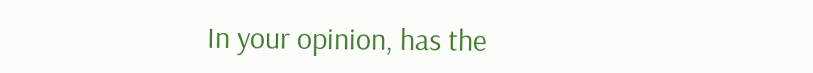In your opinion, has the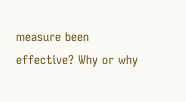measure been effective? Why or why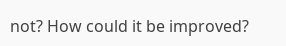not? How could it be improved?